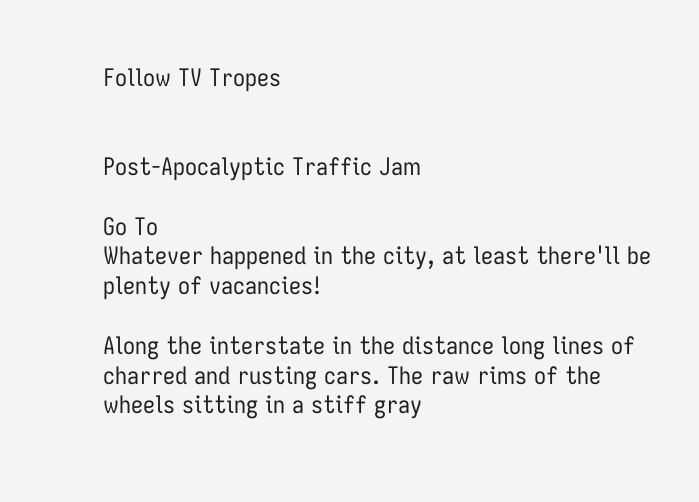Follow TV Tropes


Post-Apocalyptic Traffic Jam

Go To
Whatever happened in the city, at least there'll be plenty of vacancies!

Along the interstate in the distance long lines of charred and rusting cars. The raw rims of the wheels sitting in a stiff gray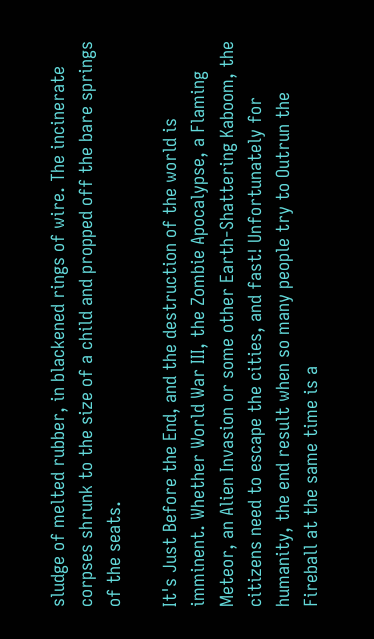sludge of melted rubber, in blackened rings of wire. The incinerate corpses shrunk to the size of a child and propped off the bare springs of the seats.

It's Just Before the End, and the destruction of the world is imminent. Whether World War III, the Zombie Apocalypse, a Flaming Meteor, an Alien Invasion or some other Earth-Shattering Kaboom, the citizens need to escape the cities, and fast! Unfortunately for humanity, the end result when so many people try to Outrun the Fireball at the same time is a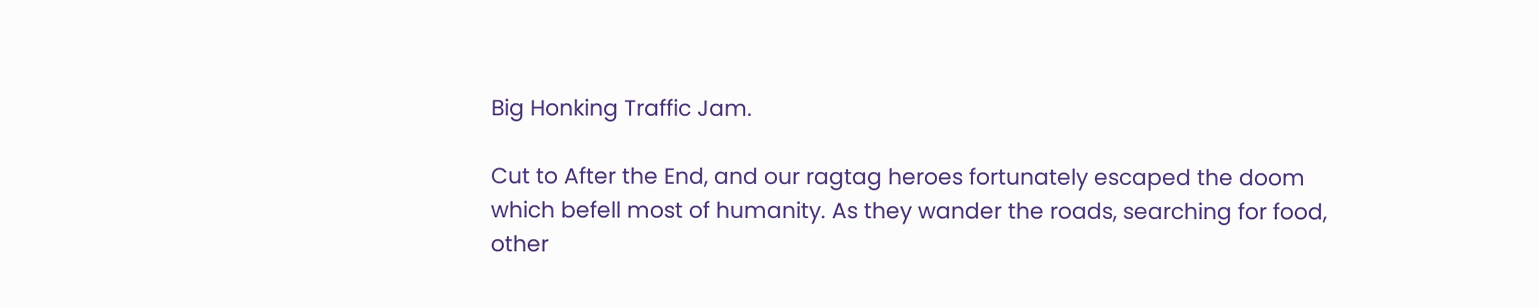Big Honking Traffic Jam.

Cut to After the End, and our ragtag heroes fortunately escaped the doom which befell most of humanity. As they wander the roads, searching for food, other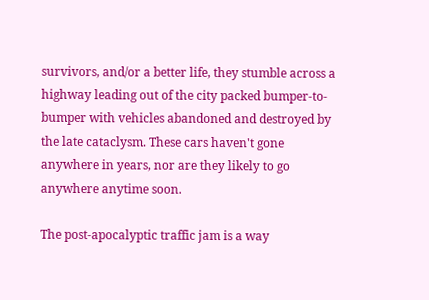survivors, and/or a better life, they stumble across a highway leading out of the city packed bumper-to-bumper with vehicles abandoned and destroyed by the late cataclysm. These cars haven't gone anywhere in years, nor are they likely to go anywhere anytime soon.

The post-apocalyptic traffic jam is a way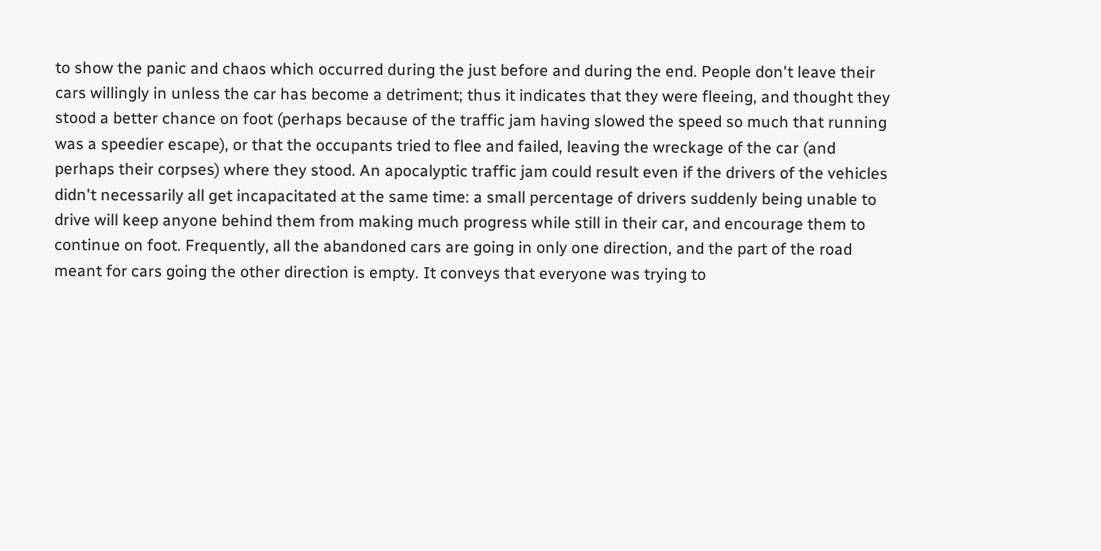to show the panic and chaos which occurred during the just before and during the end. People don't leave their cars willingly in unless the car has become a detriment; thus it indicates that they were fleeing, and thought they stood a better chance on foot (perhaps because of the traffic jam having slowed the speed so much that running was a speedier escape), or that the occupants tried to flee and failed, leaving the wreckage of the car (and perhaps their corpses) where they stood. An apocalyptic traffic jam could result even if the drivers of the vehicles didn't necessarily all get incapacitated at the same time: a small percentage of drivers suddenly being unable to drive will keep anyone behind them from making much progress while still in their car, and encourage them to continue on foot. Frequently, all the abandoned cars are going in only one direction, and the part of the road meant for cars going the other direction is empty. It conveys that everyone was trying to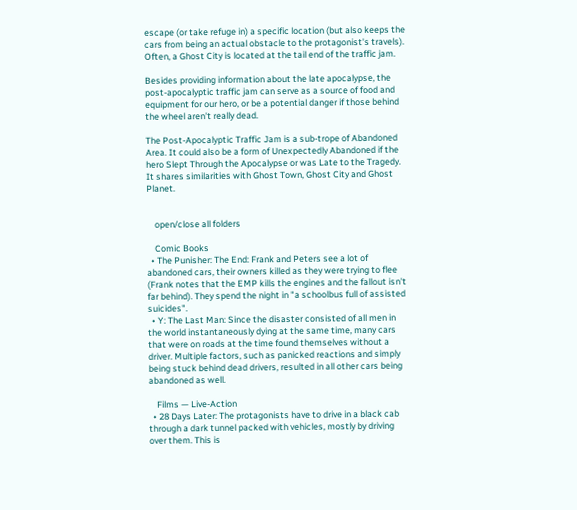escape (or take refuge in) a specific location (but also keeps the cars from being an actual obstacle to the protagonist's travels). Often, a Ghost City is located at the tail end of the traffic jam.

Besides providing information about the late apocalypse, the post-apocalyptic traffic jam can serve as a source of food and equipment for our hero, or be a potential danger if those behind the wheel aren't really dead.

The Post-Apocalyptic Traffic Jam is a sub-trope of Abandoned Area. It could also be a form of Unexpectedly Abandoned if the hero Slept Through the Apocalypse or was Late to the Tragedy. It shares similarities with Ghost Town, Ghost City and Ghost Planet.


    open/close all folders

    Comic Books
  • The Punisher: The End: Frank and Peters see a lot of abandoned cars, their owners killed as they were trying to flee (Frank notes that the EMP kills the engines and the fallout isn't far behind). They spend the night in "a schoolbus full of assisted suicides".
  • Y: The Last Man: Since the disaster consisted of all men in the world instantaneously dying at the same time, many cars that were on roads at the time found themselves without a driver. Multiple factors, such as panicked reactions and simply being stuck behind dead drivers, resulted in all other cars being abandoned as well.

    Films — Live-Action
  • 28 Days Later: The protagonists have to drive in a black cab through a dark tunnel packed with vehicles, mostly by driving over them. This is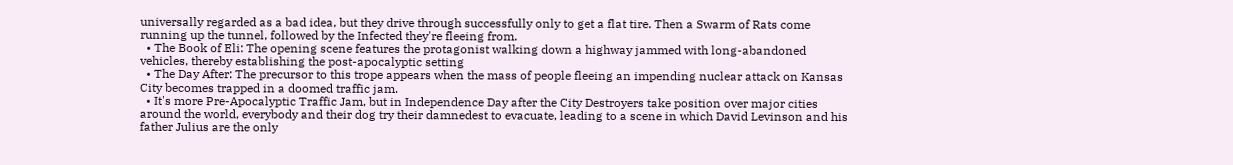universally regarded as a bad idea, but they drive through successfully only to get a flat tire. Then a Swarm of Rats come running up the tunnel, followed by the Infected they're fleeing from.
  • The Book of Eli: The opening scene features the protagonist walking down a highway jammed with long-abandoned vehicles, thereby establishing the post-apocalyptic setting
  • The Day After: The precursor to this trope appears when the mass of people fleeing an impending nuclear attack on Kansas City becomes trapped in a doomed traffic jam.
  • It's more Pre-Apocalyptic Traffic Jam, but in Independence Day after the City Destroyers take position over major cities around the world, everybody and their dog try their damnedest to evacuate, leading to a scene in which David Levinson and his father Julius are the only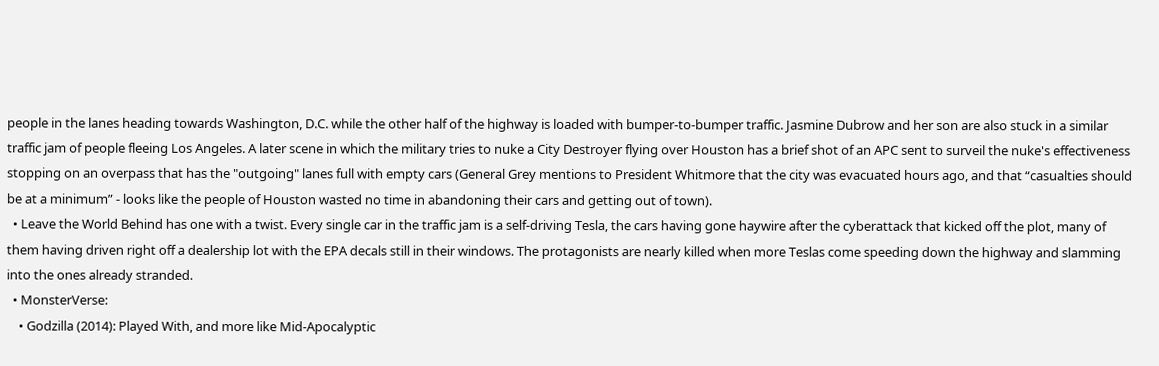people in the lanes heading towards Washington, D.C. while the other half of the highway is loaded with bumper-to-bumper traffic. Jasmine Dubrow and her son are also stuck in a similar traffic jam of people fleeing Los Angeles. A later scene in which the military tries to nuke a City Destroyer flying over Houston has a brief shot of an APC sent to surveil the nuke's effectiveness stopping on an overpass that has the "outgoing" lanes full with empty cars (General Grey mentions to President Whitmore that the city was evacuated hours ago, and that “casualties should be at a minimum” - looks like the people of Houston wasted no time in abandoning their cars and getting out of town).
  • Leave the World Behind has one with a twist. Every single car in the traffic jam is a self-driving Tesla, the cars having gone haywire after the cyberattack that kicked off the plot, many of them having driven right off a dealership lot with the EPA decals still in their windows. The protagonists are nearly killed when more Teslas come speeding down the highway and slamming into the ones already stranded.
  • MonsterVerse:
    • Godzilla (2014): Played With, and more like Mid-Apocalyptic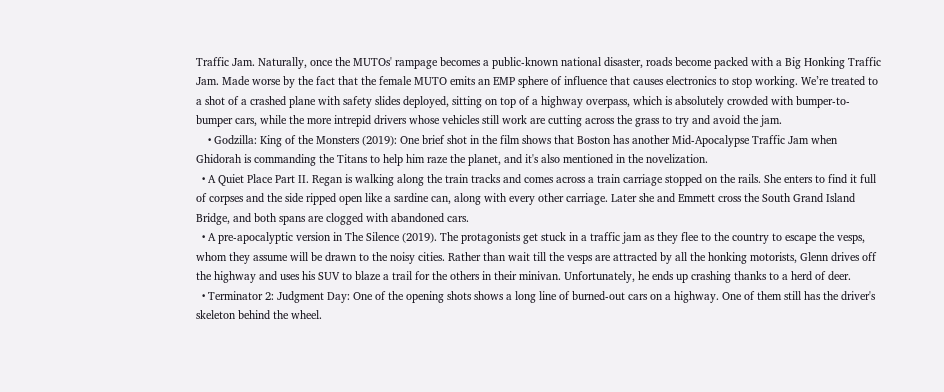Traffic Jam. Naturally, once the MUTOs' rampage becomes a public-known national disaster, roads become packed with a Big Honking Traffic Jam. Made worse by the fact that the female MUTO emits an EMP sphere of influence that causes electronics to stop working. We’re treated to a shot of a crashed plane with safety slides deployed, sitting on top of a highway overpass, which is absolutely crowded with bumper-to-bumper cars, while the more intrepid drivers whose vehicles still work are cutting across the grass to try and avoid the jam.
    • Godzilla: King of the Monsters (2019): One brief shot in the film shows that Boston has another Mid-Apocalypse Traffic Jam when Ghidorah is commanding the Titans to help him raze the planet, and it's also mentioned in the novelization.
  • A Quiet Place Part II. Regan is walking along the train tracks and comes across a train carriage stopped on the rails. She enters to find it full of corpses and the side ripped open like a sardine can, along with every other carriage. Later she and Emmett cross the South Grand Island Bridge, and both spans are clogged with abandoned cars.
  • A pre-apocalyptic version in The Silence (2019). The protagonists get stuck in a traffic jam as they flee to the country to escape the vesps, whom they assume will be drawn to the noisy cities. Rather than wait till the vesps are attracted by all the honking motorists, Glenn drives off the highway and uses his SUV to blaze a trail for the others in their minivan. Unfortunately, he ends up crashing thanks to a herd of deer.
  • Terminator 2: Judgment Day: One of the opening shots shows a long line of burned-out cars on a highway. One of them still has the driver's skeleton behind the wheel.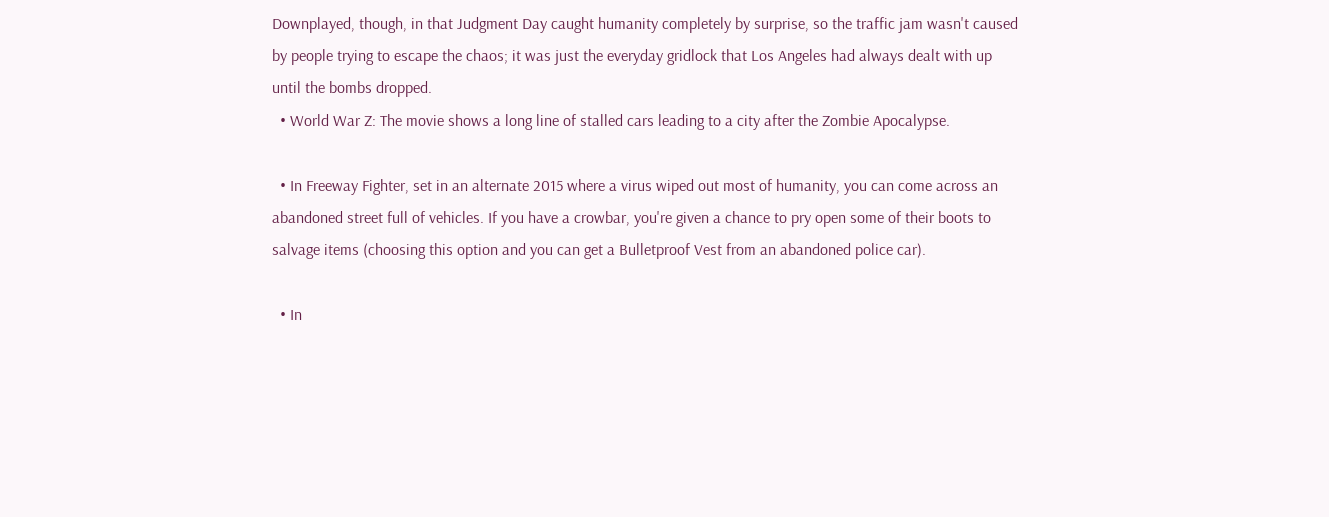Downplayed, though, in that Judgment Day caught humanity completely by surprise, so the traffic jam wasn't caused by people trying to escape the chaos; it was just the everyday gridlock that Los Angeles had always dealt with up until the bombs dropped.
  • World War Z: The movie shows a long line of stalled cars leading to a city after the Zombie Apocalypse.

  • In Freeway Fighter, set in an alternate 2015 where a virus wiped out most of humanity, you can come across an abandoned street full of vehicles. If you have a crowbar, you're given a chance to pry open some of their boots to salvage items (choosing this option and you can get a Bulletproof Vest from an abandoned police car).

  • In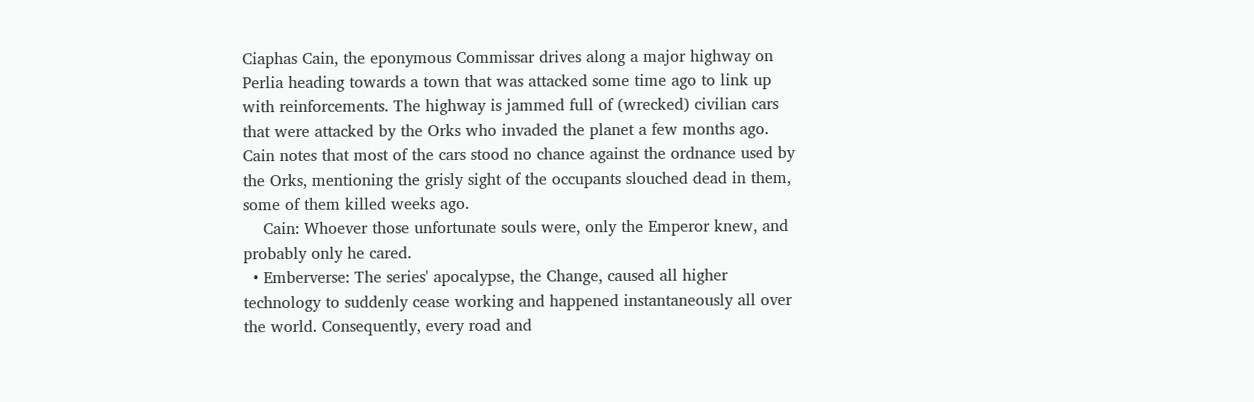Ciaphas Cain, the eponymous Commissar drives along a major highway on Perlia heading towards a town that was attacked some time ago to link up with reinforcements. The highway is jammed full of (wrecked) civilian cars that were attacked by the Orks who invaded the planet a few months ago. Cain notes that most of the cars stood no chance against the ordnance used by the Orks, mentioning the grisly sight of the occupants slouched dead in them, some of them killed weeks ago.
    Cain: Whoever those unfortunate souls were, only the Emperor knew, and probably only he cared.
  • Emberverse: The series' apocalypse, the Change, caused all higher technology to suddenly cease working and happened instantaneously all over the world. Consequently, every road and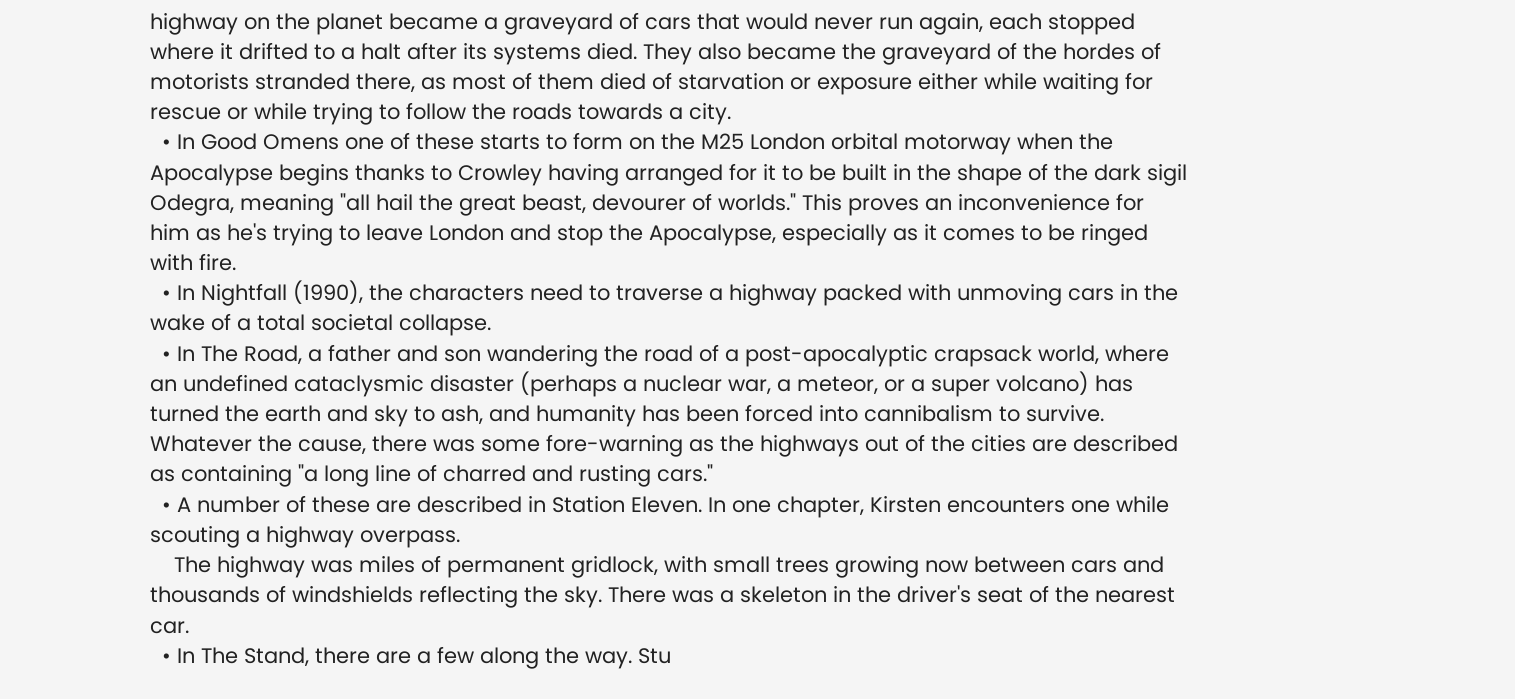highway on the planet became a graveyard of cars that would never run again, each stopped where it drifted to a halt after its systems died. They also became the graveyard of the hordes of motorists stranded there, as most of them died of starvation or exposure either while waiting for rescue or while trying to follow the roads towards a city.
  • In Good Omens one of these starts to form on the M25 London orbital motorway when the Apocalypse begins thanks to Crowley having arranged for it to be built in the shape of the dark sigil Odegra, meaning "all hail the great beast, devourer of worlds." This proves an inconvenience for him as he's trying to leave London and stop the Apocalypse, especially as it comes to be ringed with fire.
  • In Nightfall (1990), the characters need to traverse a highway packed with unmoving cars in the wake of a total societal collapse.
  • In The Road, a father and son wandering the road of a post-apocalyptic crapsack world, where an undefined cataclysmic disaster (perhaps a nuclear war, a meteor, or a super volcano) has turned the earth and sky to ash, and humanity has been forced into cannibalism to survive. Whatever the cause, there was some fore-warning as the highways out of the cities are described as containing "a long line of charred and rusting cars."
  • A number of these are described in Station Eleven. In one chapter, Kirsten encounters one while scouting a highway overpass.
    The highway was miles of permanent gridlock, with small trees growing now between cars and thousands of windshields reflecting the sky. There was a skeleton in the driver's seat of the nearest car.
  • In The Stand, there are a few along the way. Stu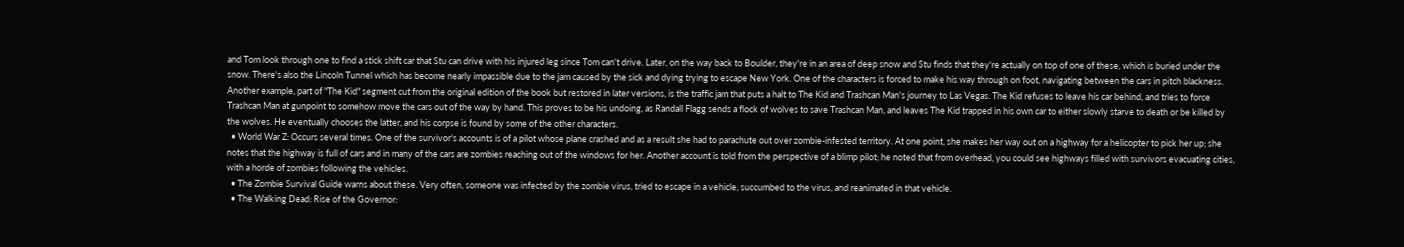and Tom look through one to find a stick shift car that Stu can drive with his injured leg since Tom can't drive. Later, on the way back to Boulder, they're in an area of deep snow and Stu finds that they're actually on top of one of these, which is buried under the snow. There's also the Lincoln Tunnel which has become nearly impassible due to the jam caused by the sick and dying trying to escape New York. One of the characters is forced to make his way through on foot, navigating between the cars in pitch blackness. Another example, part of "The Kid" segment cut from the original edition of the book but restored in later versions, is the traffic jam that puts a halt to The Kid and Trashcan Man's journey to Las Vegas. The Kid refuses to leave his car behind, and tries to force Trashcan Man at gunpoint to somehow move the cars out of the way by hand. This proves to be his undoing, as Randall Flagg sends a flock of wolves to save Trashcan Man, and leaves The Kid trapped in his own car to either slowly starve to death or be killed by the wolves. He eventually chooses the latter, and his corpse is found by some of the other characters.
  • World War Z: Occurs several times. One of the survivor's accounts is of a pilot whose plane crashed and as a result she had to parachute out over zombie-infested territory. At one point, she makes her way out on a highway for a helicopter to pick her up; she notes that the highway is full of cars and in many of the cars are zombies reaching out of the windows for her. Another account is told from the perspective of a blimp pilot; he noted that from overhead, you could see highways filled with survivors evacuating cities, with a horde of zombies following the vehicles.
  • The Zombie Survival Guide warns about these. Very often, someone was infected by the zombie virus, tried to escape in a vehicle, succumbed to the virus, and reanimated in that vehicle.
  • The Walking Dead: Rise of the Governor: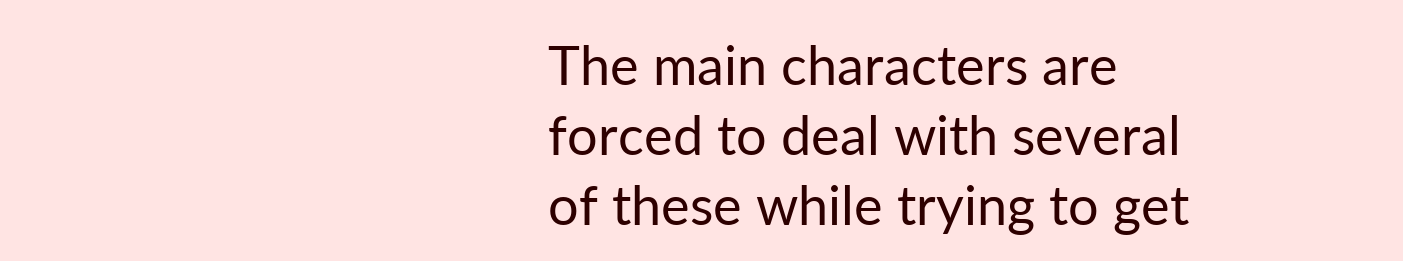The main characters are forced to deal with several of these while trying to get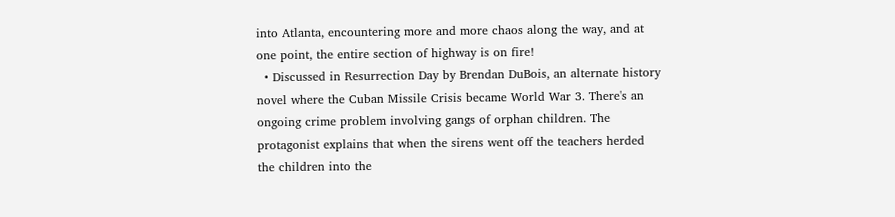into Atlanta, encountering more and more chaos along the way, and at one point, the entire section of highway is on fire!
  • Discussed in Resurrection Day by Brendan DuBois, an alternate history novel where the Cuban Missile Crisis became World War 3. There's an ongoing crime problem involving gangs of orphan children. The protagonist explains that when the sirens went off the teachers herded the children into the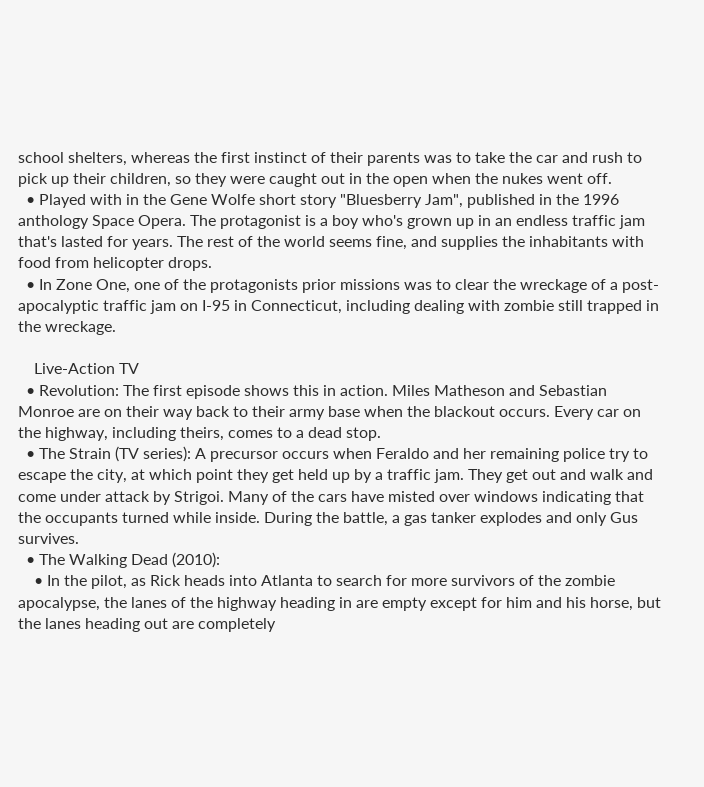school shelters, whereas the first instinct of their parents was to take the car and rush to pick up their children, so they were caught out in the open when the nukes went off.
  • Played with in the Gene Wolfe short story "Bluesberry Jam", published in the 1996 anthology Space Opera. The protagonist is a boy who's grown up in an endless traffic jam that's lasted for years. The rest of the world seems fine, and supplies the inhabitants with food from helicopter drops.
  • In Zone One, one of the protagonists prior missions was to clear the wreckage of a post-apocalyptic traffic jam on I-95 in Connecticut, including dealing with zombie still trapped in the wreckage.

    Live-Action TV
  • Revolution: The first episode shows this in action. Miles Matheson and Sebastian Monroe are on their way back to their army base when the blackout occurs. Every car on the highway, including theirs, comes to a dead stop.
  • The Strain (TV series): A precursor occurs when Feraldo and her remaining police try to escape the city, at which point they get held up by a traffic jam. They get out and walk and come under attack by Strigoi. Many of the cars have misted over windows indicating that the occupants turned while inside. During the battle, a gas tanker explodes and only Gus survives.
  • The Walking Dead (2010):
    • In the pilot, as Rick heads into Atlanta to search for more survivors of the zombie apocalypse, the lanes of the highway heading in are empty except for him and his horse, but the lanes heading out are completely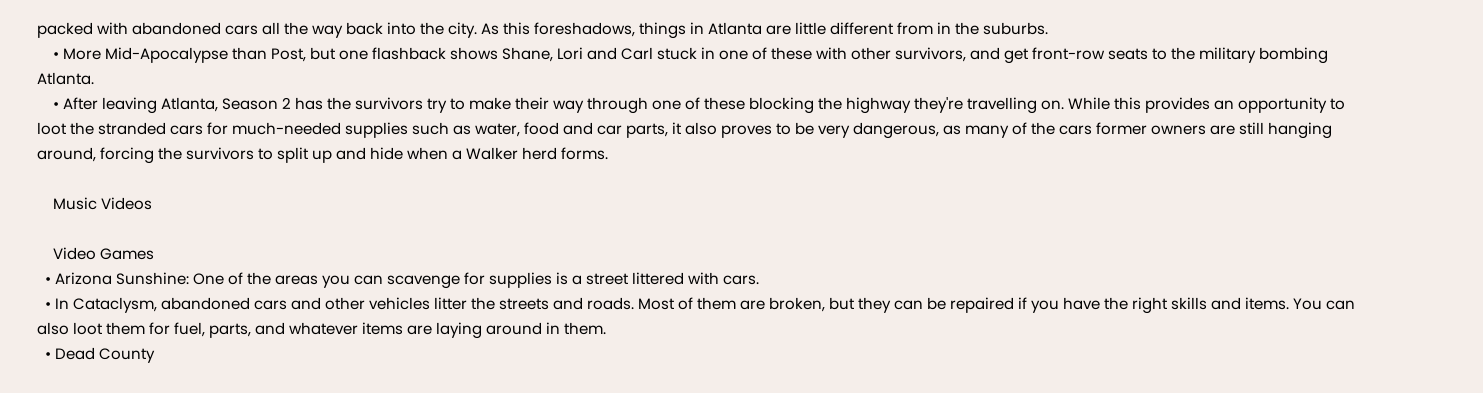packed with abandoned cars all the way back into the city. As this foreshadows, things in Atlanta are little different from in the suburbs.
    • More Mid-Apocalypse than Post, but one flashback shows Shane, Lori and Carl stuck in one of these with other survivors, and get front-row seats to the military bombing Atlanta.
    • After leaving Atlanta, Season 2 has the survivors try to make their way through one of these blocking the highway they're travelling on. While this provides an opportunity to loot the stranded cars for much-needed supplies such as water, food and car parts, it also proves to be very dangerous, as many of the cars former owners are still hanging around, forcing the survivors to split up and hide when a Walker herd forms.

    Music Videos

    Video Games
  • Arizona Sunshine: One of the areas you can scavenge for supplies is a street littered with cars.
  • In Cataclysm, abandoned cars and other vehicles litter the streets and roads. Most of them are broken, but they can be repaired if you have the right skills and items. You can also loot them for fuel, parts, and whatever items are laying around in them.
  • Dead County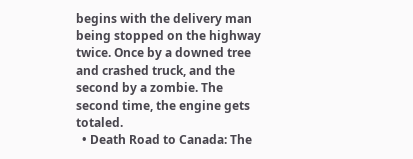begins with the delivery man being stopped on the highway twice. Once by a downed tree and crashed truck, and the second by a zombie. The second time, the engine gets totaled.
  • Death Road to Canada: The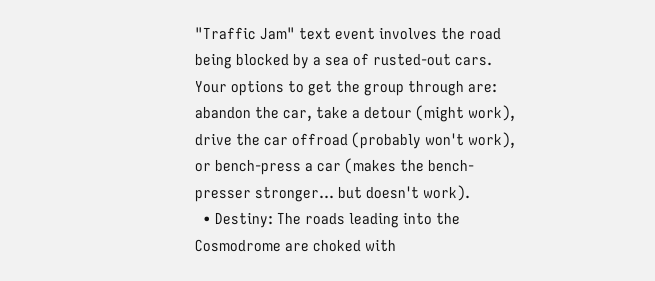"Traffic Jam" text event involves the road being blocked by a sea of rusted-out cars. Your options to get the group through are: abandon the car, take a detour (might work), drive the car offroad (probably won't work), or bench-press a car (makes the bench-presser stronger... but doesn't work).
  • Destiny: The roads leading into the Cosmodrome are choked with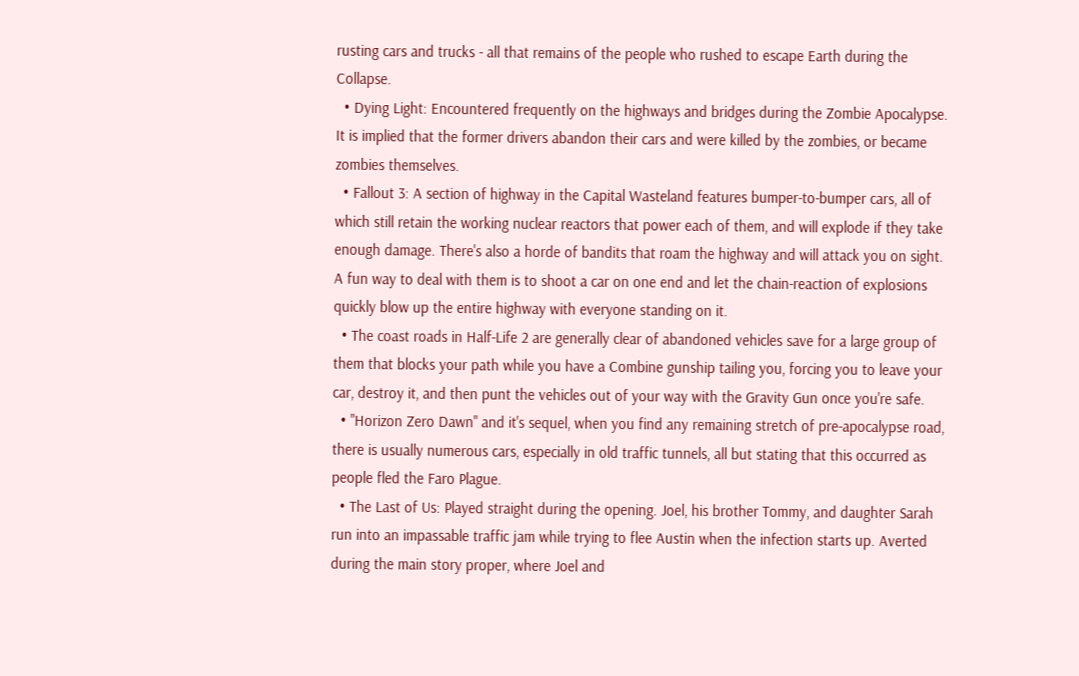rusting cars and trucks - all that remains of the people who rushed to escape Earth during the Collapse.
  • Dying Light: Encountered frequently on the highways and bridges during the Zombie Apocalypse. It is implied that the former drivers abandon their cars and were killed by the zombies, or became zombies themselves.
  • Fallout 3: A section of highway in the Capital Wasteland features bumper-to-bumper cars, all of which still retain the working nuclear reactors that power each of them, and will explode if they take enough damage. There's also a horde of bandits that roam the highway and will attack you on sight. A fun way to deal with them is to shoot a car on one end and let the chain-reaction of explosions quickly blow up the entire highway with everyone standing on it.
  • The coast roads in Half-Life 2 are generally clear of abandoned vehicles save for a large group of them that blocks your path while you have a Combine gunship tailing you, forcing you to leave your car, destroy it, and then punt the vehicles out of your way with the Gravity Gun once you're safe.
  • "Horizon Zero Dawn" and it's sequel, when you find any remaining stretch of pre-apocalypse road, there is usually numerous cars, especially in old traffic tunnels, all but stating that this occurred as people fled the Faro Plague.
  • The Last of Us: Played straight during the opening. Joel, his brother Tommy, and daughter Sarah run into an impassable traffic jam while trying to flee Austin when the infection starts up. Averted during the main story proper, where Joel and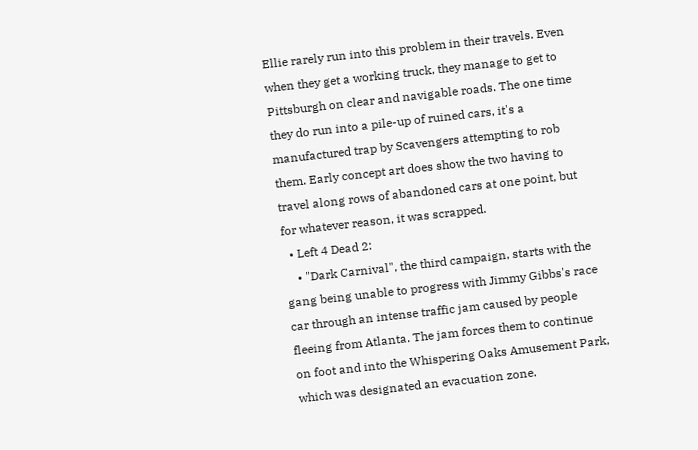Ellie rarely run into this problem in their travels. Even when they get a working truck, they manage to get to Pittsburgh on clear and navigable roads. The one time they do run into a pile-up of ruined cars, it's a manufactured trap by Scavengers attempting to rob them. Early concept art does show the two having to travel along rows of abandoned cars at one point, but for whatever reason, it was scrapped.
  • Left 4 Dead 2:
    • "Dark Carnival", the third campaign, starts with the gang being unable to progress with Jimmy Gibbs's race car through an intense traffic jam caused by people fleeing from Atlanta. The jam forces them to continue on foot and into the Whispering Oaks Amusement Park, which was designated an evacuation zone.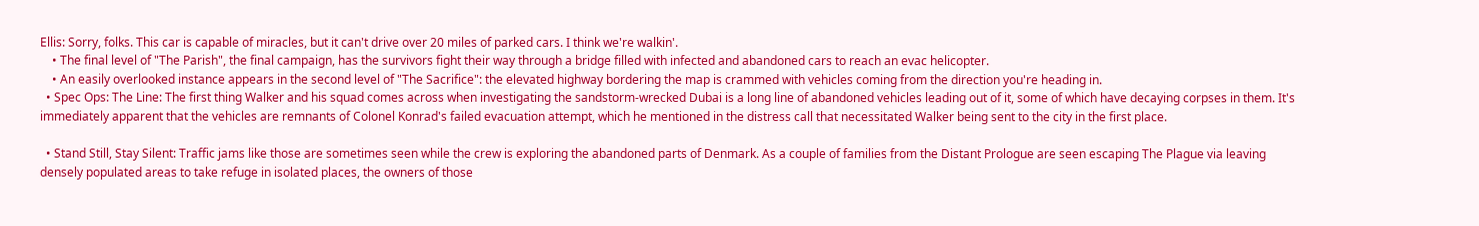Ellis: Sorry, folks. This car is capable of miracles, but it can't drive over 20 miles of parked cars. I think we're walkin'.
    • The final level of "The Parish", the final campaign, has the survivors fight their way through a bridge filled with infected and abandoned cars to reach an evac helicopter.
    • An easily overlooked instance appears in the second level of "The Sacrifice": the elevated highway bordering the map is crammed with vehicles coming from the direction you're heading in.
  • Spec Ops: The Line: The first thing Walker and his squad comes across when investigating the sandstorm-wrecked Dubai is a long line of abandoned vehicles leading out of it, some of which have decaying corpses in them. It's immediately apparent that the vehicles are remnants of Colonel Konrad's failed evacuation attempt, which he mentioned in the distress call that necessitated Walker being sent to the city in the first place.

  • Stand Still, Stay Silent: Traffic jams like those are sometimes seen while the crew is exploring the abandoned parts of Denmark. As a couple of families from the Distant Prologue are seen escaping The Plague via leaving densely populated areas to take refuge in isolated places, the owners of those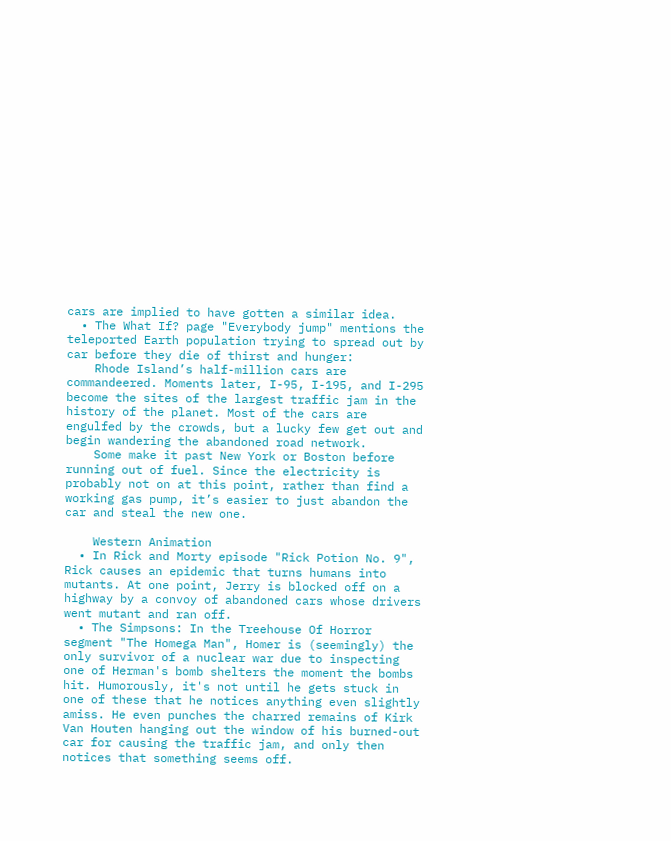cars are implied to have gotten a similar idea.
  • The What If? page "Everybody jump" mentions the teleported Earth population trying to spread out by car before they die of thirst and hunger:
    Rhode Island’s half-million cars are commandeered. Moments later, I-95, I-195, and I-295 become the sites of the largest traffic jam in the history of the planet. Most of the cars are engulfed by the crowds, but a lucky few get out and begin wandering the abandoned road network.
    Some make it past New York or Boston before running out of fuel. Since the electricity is probably not on at this point, rather than find a working gas pump, it’s easier to just abandon the car and steal the new one.

    Western Animation
  • In Rick and Morty episode "Rick Potion No. 9", Rick causes an epidemic that turns humans into mutants. At one point, Jerry is blocked off on a highway by a convoy of abandoned cars whose drivers went mutant and ran off.
  • The Simpsons: In the Treehouse Of Horror segment "The Homega Man", Homer is (seemingly) the only survivor of a nuclear war due to inspecting one of Herman's bomb shelters the moment the bombs hit. Humorously, it's not until he gets stuck in one of these that he notices anything even slightly amiss. He even punches the charred remains of Kirk Van Houten hanging out the window of his burned-out car for causing the traffic jam, and only then notices that something seems off.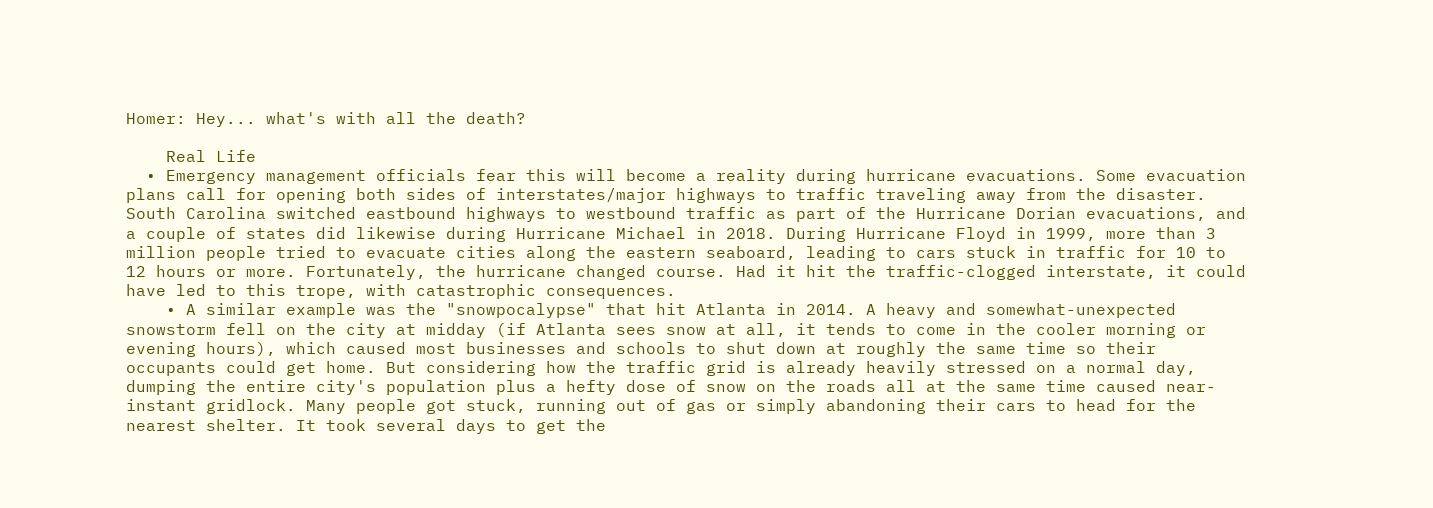Homer: Hey... what's with all the death?

    Real Life
  • Emergency management officials fear this will become a reality during hurricane evacuations. Some evacuation plans call for opening both sides of interstates/major highways to traffic traveling away from the disaster. South Carolina switched eastbound highways to westbound traffic as part of the Hurricane Dorian evacuations, and a couple of states did likewise during Hurricane Michael in 2018. During Hurricane Floyd in 1999, more than 3 million people tried to evacuate cities along the eastern seaboard, leading to cars stuck in traffic for 10 to 12 hours or more. Fortunately, the hurricane changed course. Had it hit the traffic-clogged interstate, it could have led to this trope, with catastrophic consequences.
    • A similar example was the "snowpocalypse" that hit Atlanta in 2014. A heavy and somewhat-unexpected snowstorm fell on the city at midday (if Atlanta sees snow at all, it tends to come in the cooler morning or evening hours), which caused most businesses and schools to shut down at roughly the same time so their occupants could get home. But considering how the traffic grid is already heavily stressed on a normal day, dumping the entire city's population plus a hefty dose of snow on the roads all at the same time caused near-instant gridlock. Many people got stuck, running out of gas or simply abandoning their cars to head for the nearest shelter. It took several days to get the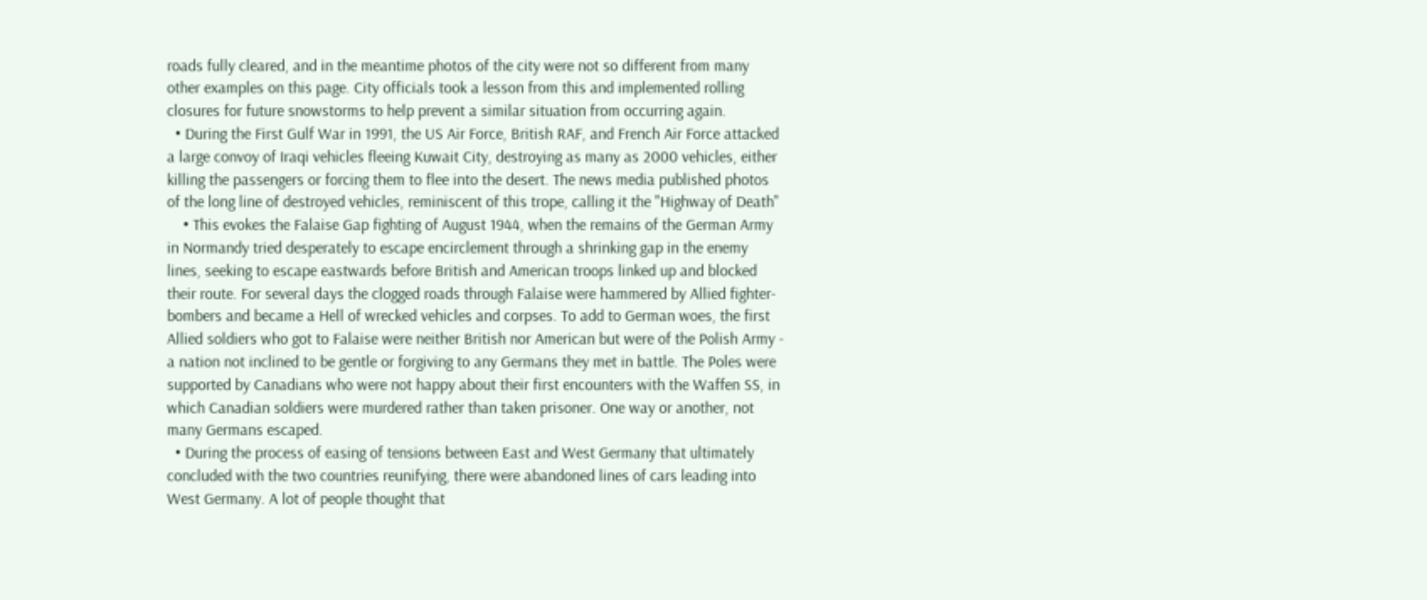roads fully cleared, and in the meantime photos of the city were not so different from many other examples on this page. City officials took a lesson from this and implemented rolling closures for future snowstorms to help prevent a similar situation from occurring again.
  • During the First Gulf War in 1991, the US Air Force, British RAF, and French Air Force attacked a large convoy of Iraqi vehicles fleeing Kuwait City, destroying as many as 2000 vehicles, either killing the passengers or forcing them to flee into the desert. The news media published photos of the long line of destroyed vehicles, reminiscent of this trope, calling it the "Highway of Death"
    • This evokes the Falaise Gap fighting of August 1944, when the remains of the German Army in Normandy tried desperately to escape encirclement through a shrinking gap in the enemy lines, seeking to escape eastwards before British and American troops linked up and blocked their route. For several days the clogged roads through Falaise were hammered by Allied fighter-bombers and became a Hell of wrecked vehicles and corpses. To add to German woes, the first Allied soldiers who got to Falaise were neither British nor American but were of the Polish Army - a nation not inclined to be gentle or forgiving to any Germans they met in battle. The Poles were supported by Canadians who were not happy about their first encounters with the Waffen SS, in which Canadian soldiers were murdered rather than taken prisoner. One way or another, not many Germans escaped.
  • During the process of easing of tensions between East and West Germany that ultimately concluded with the two countries reunifying, there were abandoned lines of cars leading into West Germany. A lot of people thought that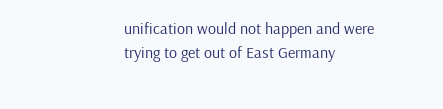unification would not happen and were trying to get out of East Germany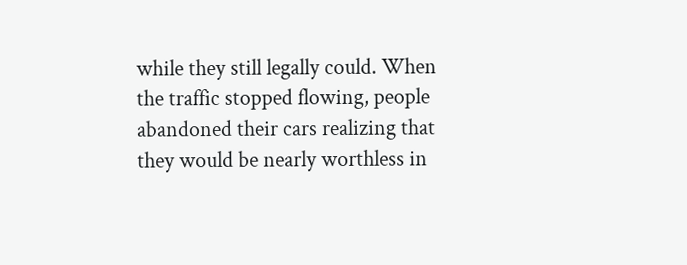while they still legally could. When the traffic stopped flowing, people abandoned their cars realizing that they would be nearly worthless in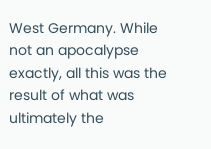West Germany. While not an apocalypse exactly, all this was the result of what was ultimately the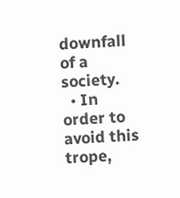downfall of a society.
  • In order to avoid this trope,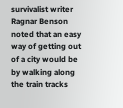survivalist writer Ragnar Benson noted that an easy way of getting out of a city would be by walking along the train tracks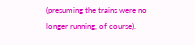(presuming the trains were no longer running, of course).